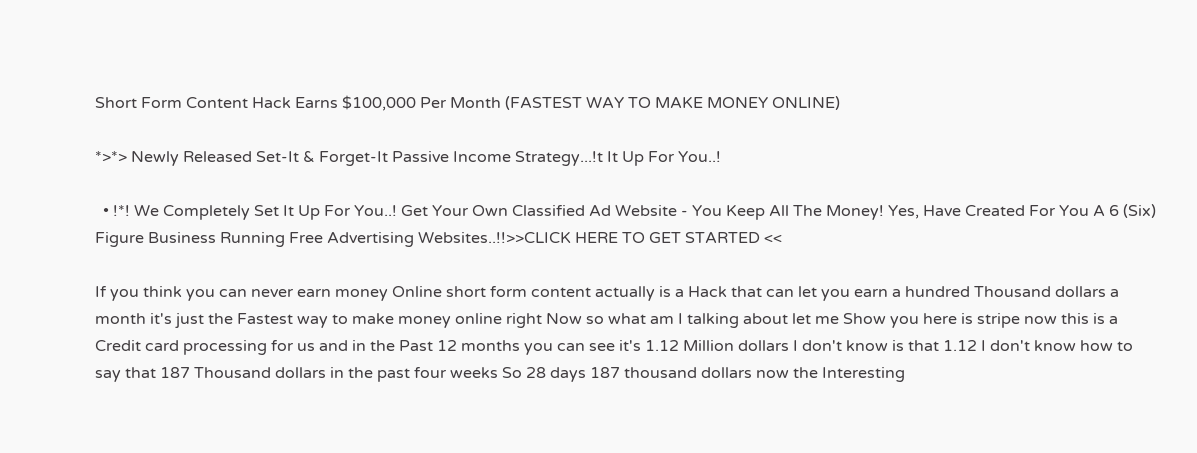Short Form Content Hack Earns $100,000 Per Month (FASTEST WAY TO MAKE MONEY ONLINE)

*>*> Newly Released Set-It & Forget-It Passive Income Strategy...!t It Up For You..!

  • !*! We Completely Set It Up For You..! Get Your Own Classified Ad Website - You Keep All The Money! Yes, Have Created For You A 6 (Six) Figure Business Running Free Advertising Websites..!!>>CLICK HERE TO GET STARTED <<

If you think you can never earn money Online short form content actually is a Hack that can let you earn a hundred Thousand dollars a month it's just the Fastest way to make money online right Now so what am I talking about let me Show you here is stripe now this is a Credit card processing for us and in the Past 12 months you can see it's 1.12 Million dollars I don't know is that 1.12 I don't know how to say that 187 Thousand dollars in the past four weeks So 28 days 187 thousand dollars now the Interesting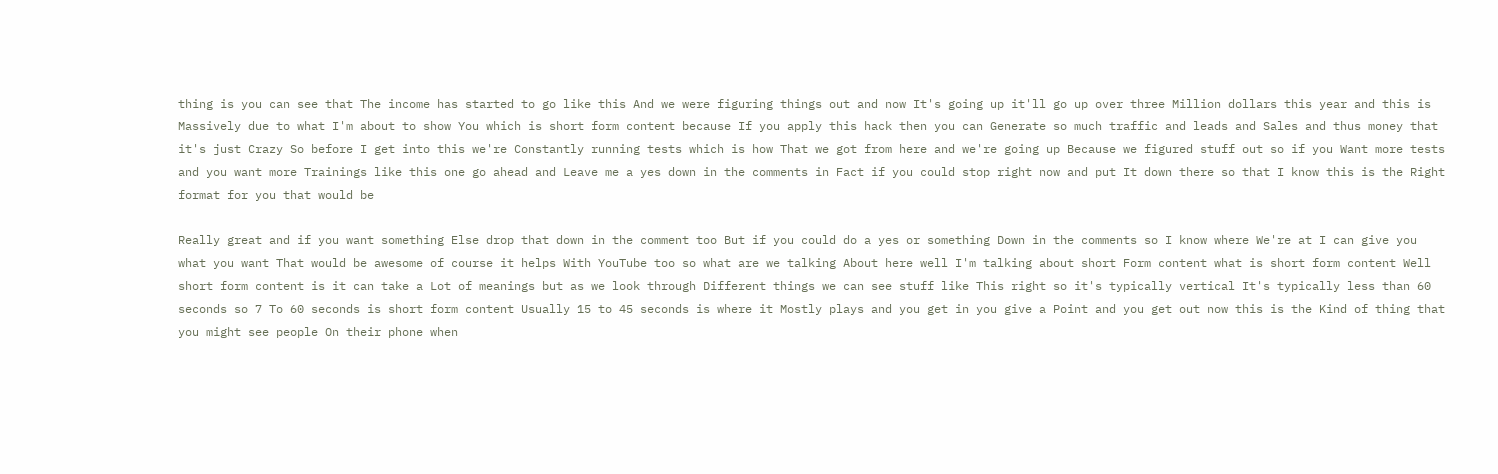thing is you can see that The income has started to go like this And we were figuring things out and now It's going up it'll go up over three Million dollars this year and this is Massively due to what I'm about to show You which is short form content because If you apply this hack then you can Generate so much traffic and leads and Sales and thus money that it's just Crazy So before I get into this we're Constantly running tests which is how That we got from here and we're going up Because we figured stuff out so if you Want more tests and you want more Trainings like this one go ahead and Leave me a yes down in the comments in Fact if you could stop right now and put It down there so that I know this is the Right format for you that would be

Really great and if you want something Else drop that down in the comment too But if you could do a yes or something Down in the comments so I know where We're at I can give you what you want That would be awesome of course it helps With YouTube too so what are we talking About here well I'm talking about short Form content what is short form content Well short form content is it can take a Lot of meanings but as we look through Different things we can see stuff like This right so it's typically vertical It's typically less than 60 seconds so 7 To 60 seconds is short form content Usually 15 to 45 seconds is where it Mostly plays and you get in you give a Point and you get out now this is the Kind of thing that you might see people On their phone when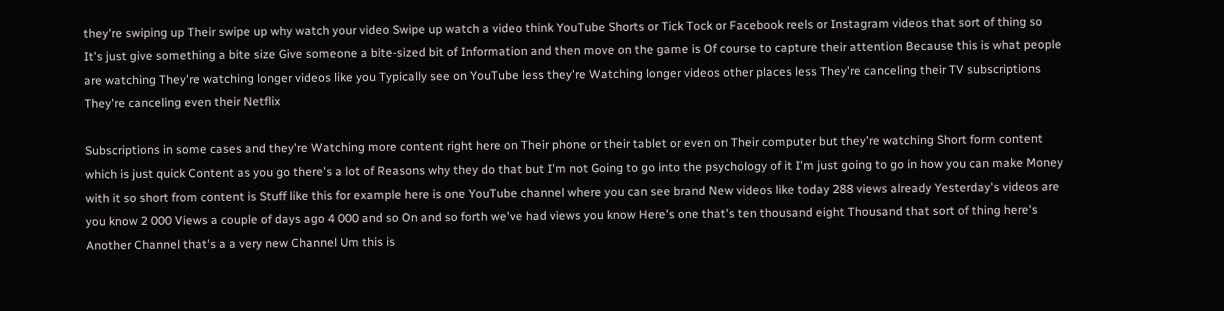they're swiping up Their swipe up why watch your video Swipe up watch a video think YouTube Shorts or Tick Tock or Facebook reels or Instagram videos that sort of thing so It's just give something a bite size Give someone a bite-sized bit of Information and then move on the game is Of course to capture their attention Because this is what people are watching They're watching longer videos like you Typically see on YouTube less they're Watching longer videos other places less They're canceling their TV subscriptions They're canceling even their Netflix

Subscriptions in some cases and they're Watching more content right here on Their phone or their tablet or even on Their computer but they're watching Short form content which is just quick Content as you go there's a lot of Reasons why they do that but I'm not Going to go into the psychology of it I'm just going to go in how you can make Money with it so short from content is Stuff like this for example here is one YouTube channel where you can see brand New videos like today 288 views already Yesterday's videos are you know 2 000 Views a couple of days ago 4 000 and so On and so forth we've had views you know Here's one that's ten thousand eight Thousand that sort of thing here's Another Channel that's a a very new Channel Um this is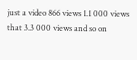just a video 866 views 1.1 000 views that 3.3 000 views and so on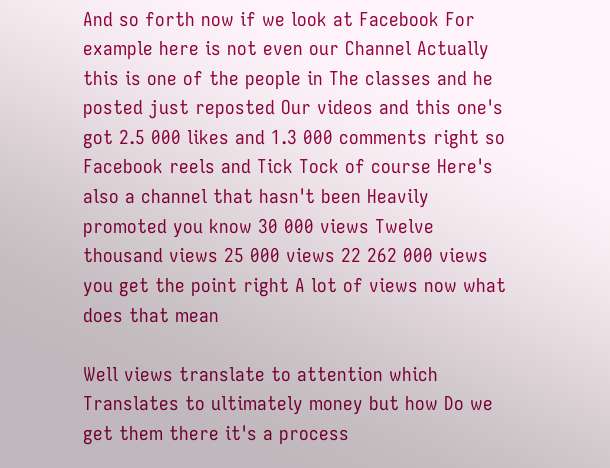And so forth now if we look at Facebook For example here is not even our Channel Actually this is one of the people in The classes and he posted just reposted Our videos and this one's got 2.5 000 likes and 1.3 000 comments right so Facebook reels and Tick Tock of course Here's also a channel that hasn't been Heavily promoted you know 30 000 views Twelve thousand views 25 000 views 22 262 000 views you get the point right A lot of views now what does that mean

Well views translate to attention which Translates to ultimately money but how Do we get them there it's a process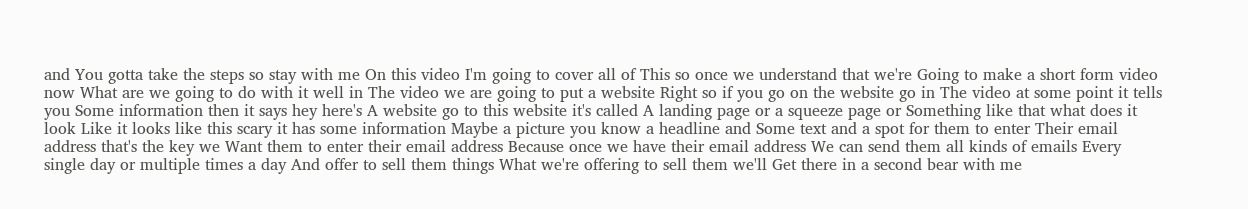and You gotta take the steps so stay with me On this video I'm going to cover all of This so once we understand that we're Going to make a short form video now What are we going to do with it well in The video we are going to put a website Right so if you go on the website go in The video at some point it tells you Some information then it says hey here's A website go to this website it's called A landing page or a squeeze page or Something like that what does it look Like it looks like this scary it has some information Maybe a picture you know a headline and Some text and a spot for them to enter Their email address that's the key we Want them to enter their email address Because once we have their email address We can send them all kinds of emails Every single day or multiple times a day And offer to sell them things What we're offering to sell them we'll Get there in a second bear with me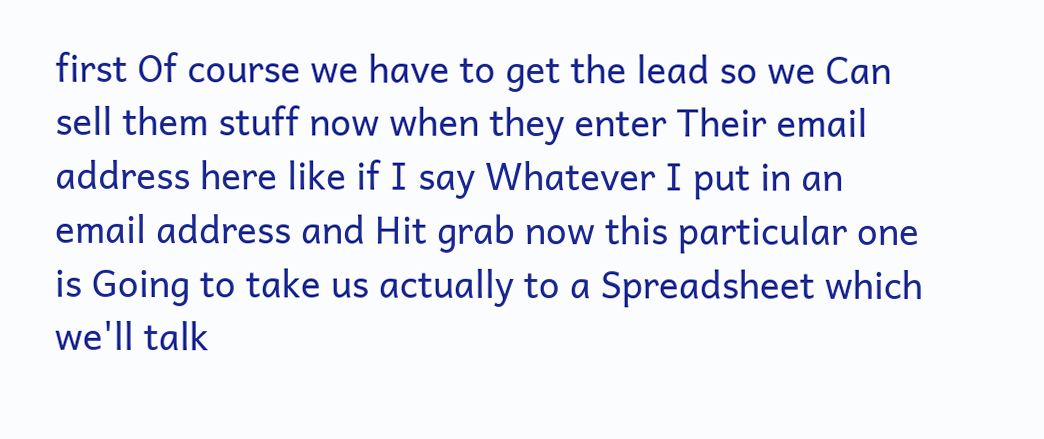first Of course we have to get the lead so we Can sell them stuff now when they enter Their email address here like if I say Whatever I put in an email address and Hit grab now this particular one is Going to take us actually to a Spreadsheet which we'll talk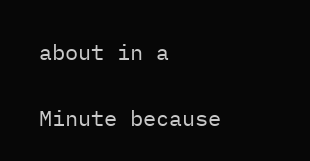about in a

Minute because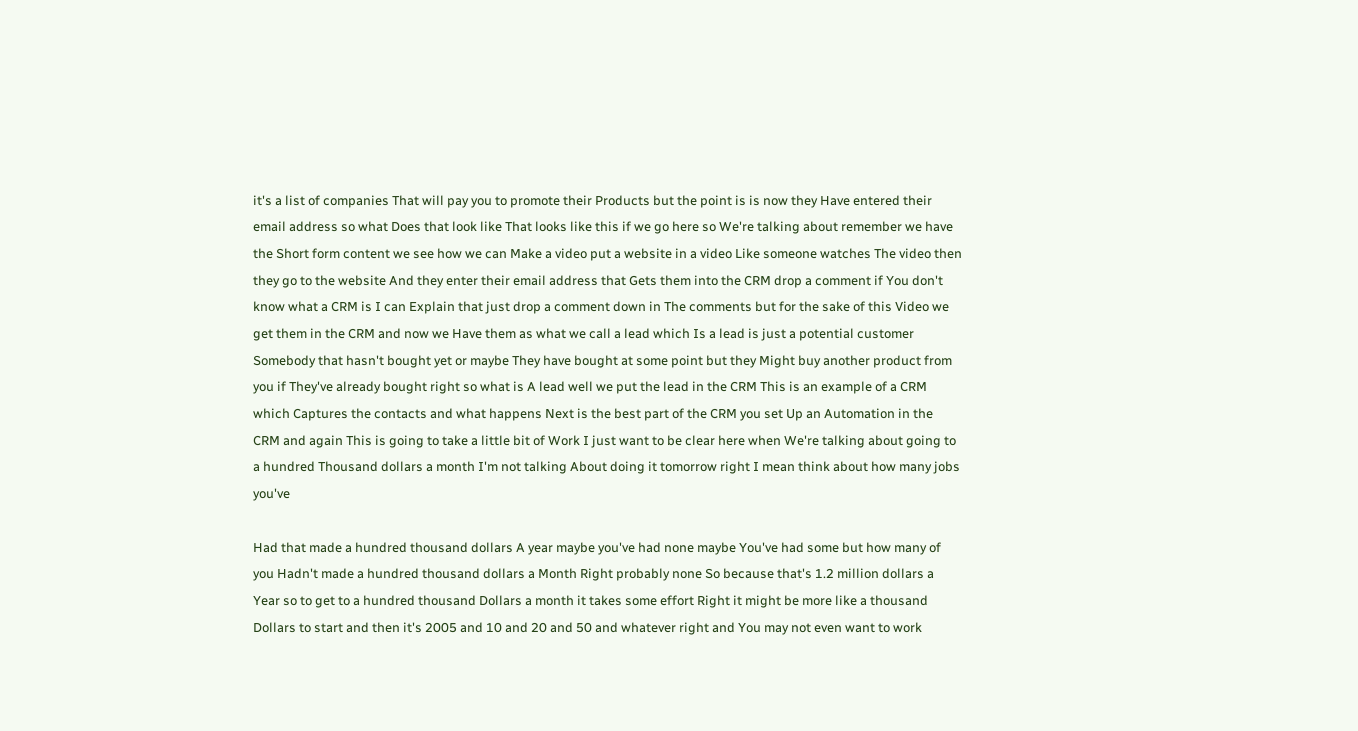it's a list of companies That will pay you to promote their Products but the point is is now they Have entered their email address so what Does that look like That looks like this if we go here so We're talking about remember we have the Short form content we see how we can Make a video put a website in a video Like someone watches The video then they go to the website And they enter their email address that Gets them into the CRM drop a comment if You don't know what a CRM is I can Explain that just drop a comment down in The comments but for the sake of this Video we get them in the CRM and now we Have them as what we call a lead which Is a lead is just a potential customer Somebody that hasn't bought yet or maybe They have bought at some point but they Might buy another product from you if They've already bought right so what is A lead well we put the lead in the CRM This is an example of a CRM which Captures the contacts and what happens Next is the best part of the CRM you set Up an Automation in the CRM and again This is going to take a little bit of Work I just want to be clear here when We're talking about going to a hundred Thousand dollars a month I'm not talking About doing it tomorrow right I mean think about how many jobs you've

Had that made a hundred thousand dollars A year maybe you've had none maybe You've had some but how many of you Hadn't made a hundred thousand dollars a Month Right probably none So because that's 1.2 million dollars a Year so to get to a hundred thousand Dollars a month it takes some effort Right it might be more like a thousand Dollars to start and then it's 2005 and 10 and 20 and 50 and whatever right and You may not even want to work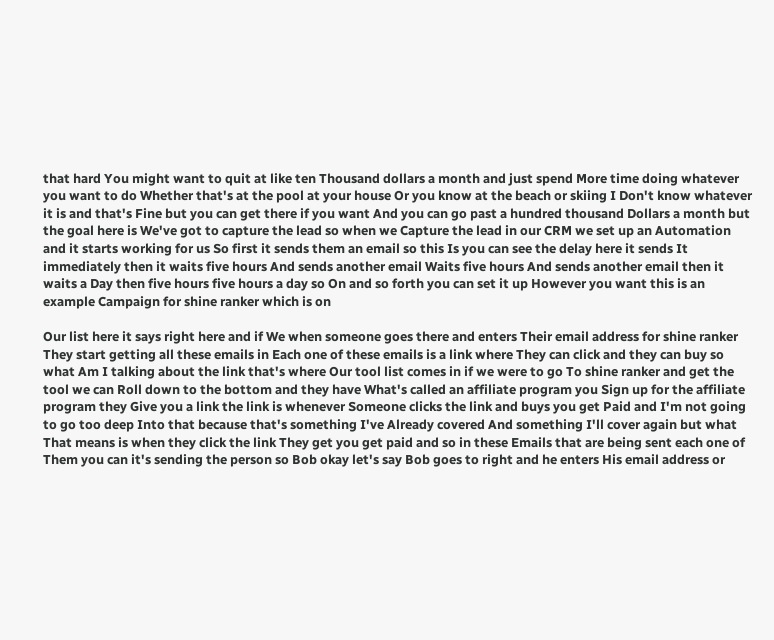that hard You might want to quit at like ten Thousand dollars a month and just spend More time doing whatever you want to do Whether that's at the pool at your house Or you know at the beach or skiing I Don't know whatever it is and that's Fine but you can get there if you want And you can go past a hundred thousand Dollars a month but the goal here is We've got to capture the lead so when we Capture the lead in our CRM we set up an Automation and it starts working for us So first it sends them an email so this Is you can see the delay here it sends It immediately then it waits five hours And sends another email Waits five hours And sends another email then it waits a Day then five hours five hours a day so On and so forth you can set it up However you want this is an example Campaign for shine ranker which is on

Our list here it says right here and if We when someone goes there and enters Their email address for shine ranker They start getting all these emails in Each one of these emails is a link where They can click and they can buy so what Am I talking about the link that's where Our tool list comes in if we were to go To shine ranker and get the tool we can Roll down to the bottom and they have What's called an affiliate program you Sign up for the affiliate program they Give you a link the link is whenever Someone clicks the link and buys you get Paid and I'm not going to go too deep Into that because that's something I've Already covered And something I'll cover again but what That means is when they click the link They get you get paid and so in these Emails that are being sent each one of Them you can it's sending the person so Bob okay let's say Bob goes to right and he enters His email address or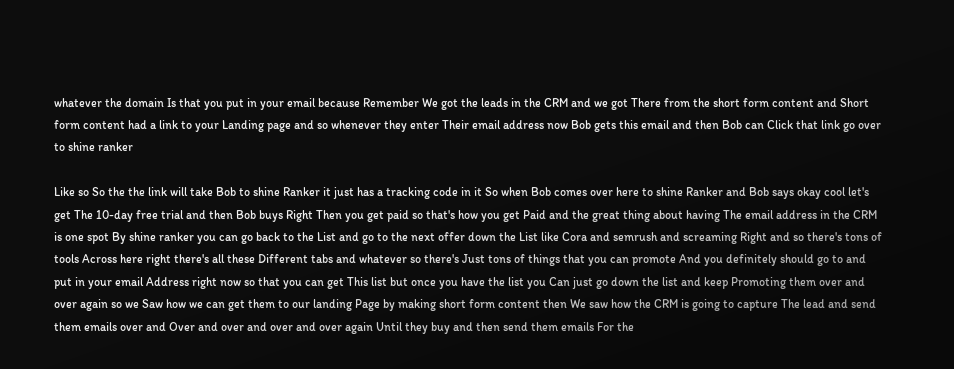whatever the domain Is that you put in your email because Remember We got the leads in the CRM and we got There from the short form content and Short form content had a link to your Landing page and so whenever they enter Their email address now Bob gets this email and then Bob can Click that link go over to shine ranker

Like so So the the link will take Bob to shine Ranker it just has a tracking code in it So when Bob comes over here to shine Ranker and Bob says okay cool let's get The 10-day free trial and then Bob buys Right Then you get paid so that's how you get Paid and the great thing about having The email address in the CRM is one spot By shine ranker you can go back to the List and go to the next offer down the List like Cora and semrush and screaming Right and so there's tons of tools Across here right there's all these Different tabs and whatever so there's Just tons of things that you can promote And you definitely should go to and put in your email Address right now so that you can get This list but once you have the list you Can just go down the list and keep Promoting them over and over again so we Saw how we can get them to our landing Page by making short form content then We saw how the CRM is going to capture The lead and send them emails over and Over and over and over and over again Until they buy and then send them emails For the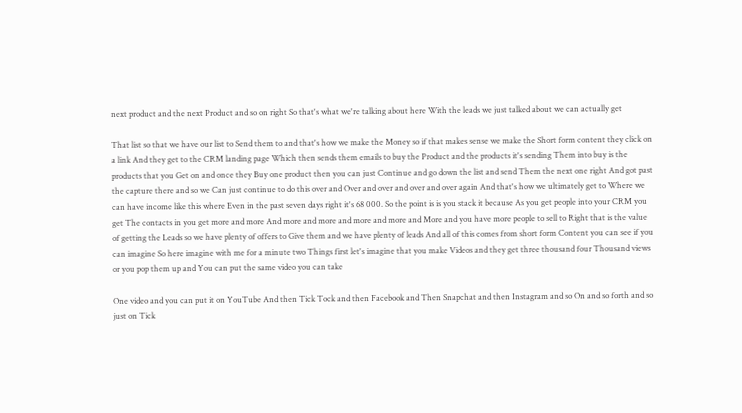next product and the next Product and so on right So that's what we're talking about here With the leads we just talked about we can actually get

That list so that we have our list to Send them to and that's how we make the Money so if that makes sense we make the Short form content they click on a link And they get to the CRM landing page Which then sends them emails to buy the Product and the products it's sending Them into buy is the products that you Get on and once they Buy one product then you can just Continue and go down the list and send Them the next one right And got past the capture there and so we Can just continue to do this over and Over and over and over and over again And that's how we ultimately get to Where we can have income like this where Even in the past seven days right it's 68 000. So the point is is you stack it because As you get people into your CRM you get The contacts in you get more and more And more and more and more and more and More and you have more people to sell to Right that is the value of getting the Leads so we have plenty of offers to Give them and we have plenty of leads And all of this comes from short form Content you can see if you can imagine So here imagine with me for a minute two Things first let's imagine that you make Videos and they get three thousand four Thousand views or you pop them up and You can put the same video you can take

One video and you can put it on YouTube And then Tick Tock and then Facebook and Then Snapchat and then Instagram and so On and so forth and so just on Tick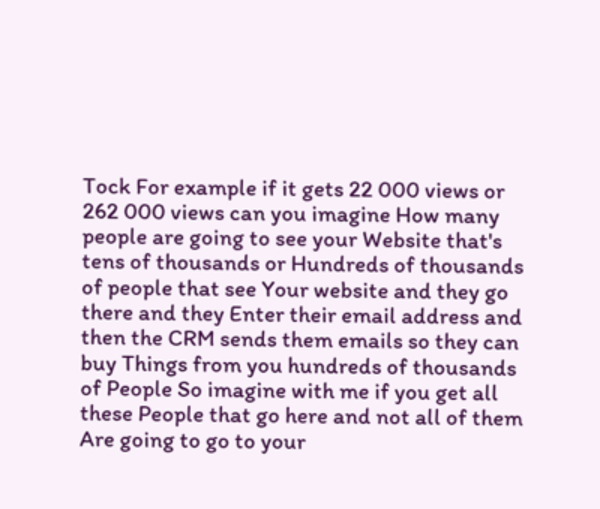Tock For example if it gets 22 000 views or 262 000 views can you imagine How many people are going to see your Website that's tens of thousands or Hundreds of thousands of people that see Your website and they go there and they Enter their email address and then the CRM sends them emails so they can buy Things from you hundreds of thousands of People So imagine with me if you get all these People that go here and not all of them Are going to go to your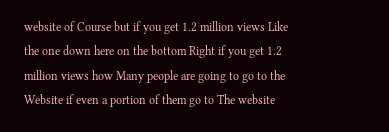website of Course but if you get 1.2 million views Like the one down here on the bottom Right if you get 1.2 million views how Many people are going to go to the Website if even a portion of them go to The website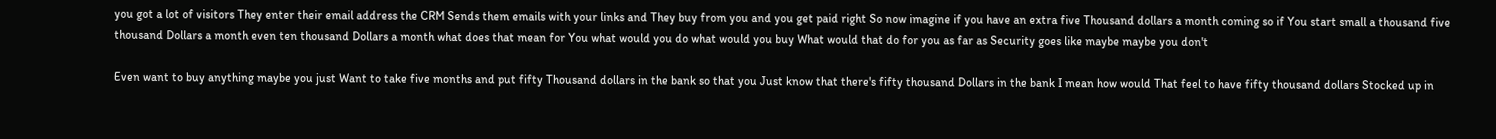you got a lot of visitors They enter their email address the CRM Sends them emails with your links and They buy from you and you get paid right So now imagine if you have an extra five Thousand dollars a month coming so if You start small a thousand five thousand Dollars a month even ten thousand Dollars a month what does that mean for You what would you do what would you buy What would that do for you as far as Security goes like maybe maybe you don't

Even want to buy anything maybe you just Want to take five months and put fifty Thousand dollars in the bank so that you Just know that there's fifty thousand Dollars in the bank I mean how would That feel to have fifty thousand dollars Stocked up in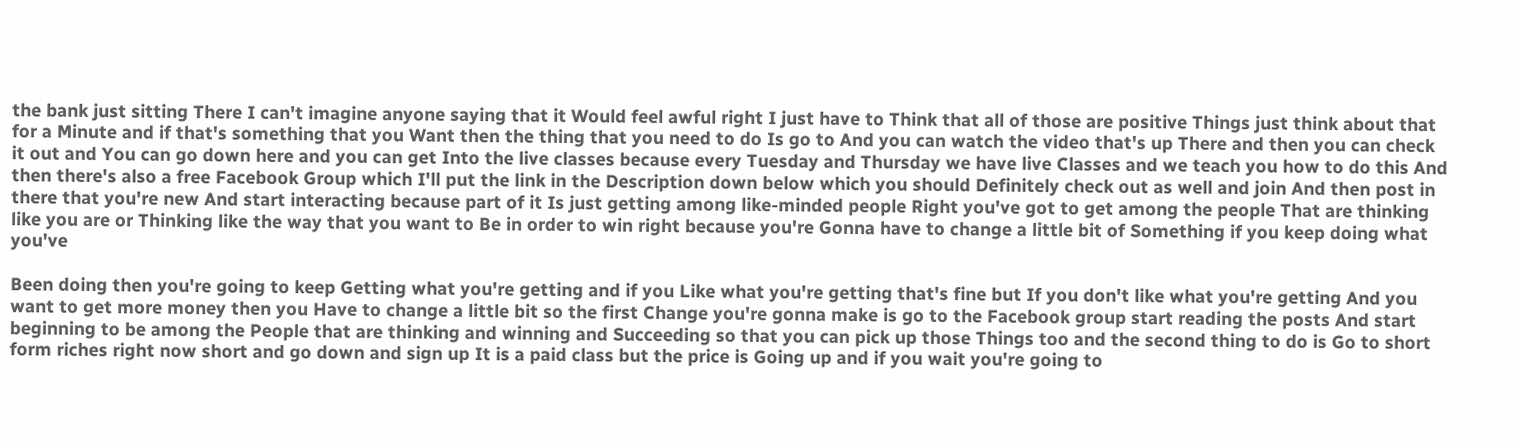the bank just sitting There I can't imagine anyone saying that it Would feel awful right I just have to Think that all of those are positive Things just think about that for a Minute and if that's something that you Want then the thing that you need to do Is go to And you can watch the video that's up There and then you can check it out and You can go down here and you can get Into the live classes because every Tuesday and Thursday we have live Classes and we teach you how to do this And then there's also a free Facebook Group which I'll put the link in the Description down below which you should Definitely check out as well and join And then post in there that you're new And start interacting because part of it Is just getting among like-minded people Right you've got to get among the people That are thinking like you are or Thinking like the way that you want to Be in order to win right because you're Gonna have to change a little bit of Something if you keep doing what you've

Been doing then you're going to keep Getting what you're getting and if you Like what you're getting that's fine but If you don't like what you're getting And you want to get more money then you Have to change a little bit so the first Change you're gonna make is go to the Facebook group start reading the posts And start beginning to be among the People that are thinking and winning and Succeeding so that you can pick up those Things too and the second thing to do is Go to short form riches right now short and go down and sign up It is a paid class but the price is Going up and if you wait you're going to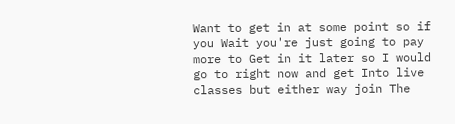Want to get in at some point so if you Wait you're just going to pay more to Get in it later so I would go to right now and get Into live classes but either way join The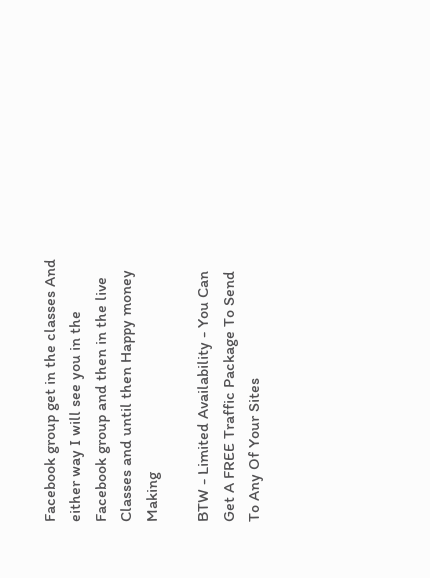Facebook group get in the classes And either way I will see you in the Facebook group and then in the live Classes and until then Happy money Making

BTW - Limited Availability - You Can Get A FREE Traffic Package To Send To Any Of Your Sites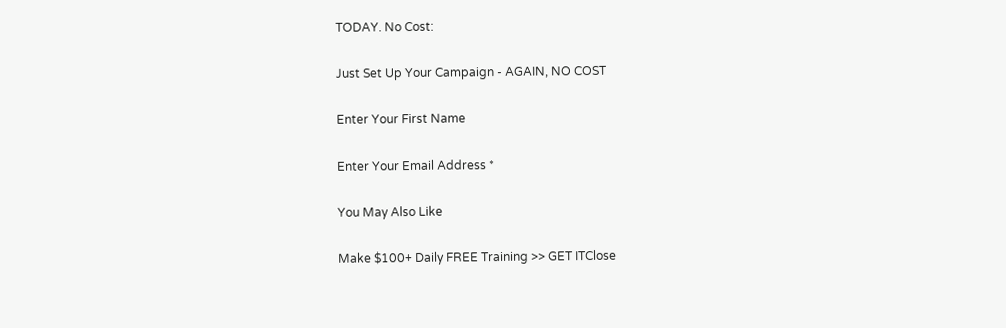TODAY. No Cost:

Just Set Up Your Campaign - AGAIN, NO COST

Enter Your First Name

Enter Your Email Address *

You May Also Like

Make $100+ Daily FREE Training >> GET ITClose